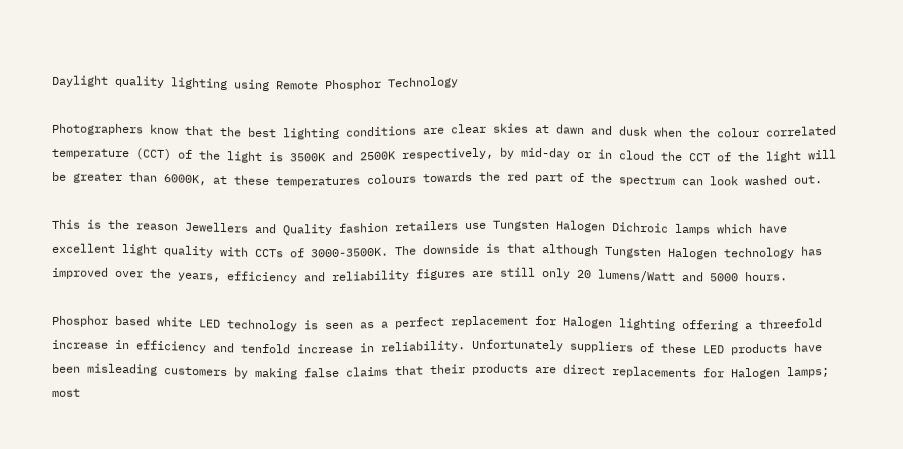Daylight quality lighting using Remote Phosphor Technology

Photographers know that the best lighting conditions are clear skies at dawn and dusk when the colour correlated temperature (CCT) of the light is 3500K and 2500K respectively, by mid-day or in cloud the CCT of the light will be greater than 6000K, at these temperatures colours towards the red part of the spectrum can look washed out.

This is the reason Jewellers and Quality fashion retailers use Tungsten Halogen Dichroic lamps which have excellent light quality with CCTs of 3000-3500K. The downside is that although Tungsten Halogen technology has improved over the years, efficiency and reliability figures are still only 20 lumens/Watt and 5000 hours.

Phosphor based white LED technology is seen as a perfect replacement for Halogen lighting offering a threefold increase in efficiency and tenfold increase in reliability. Unfortunately suppliers of these LED products have been misleading customers by making false claims that their products are direct replacements for Halogen lamps; most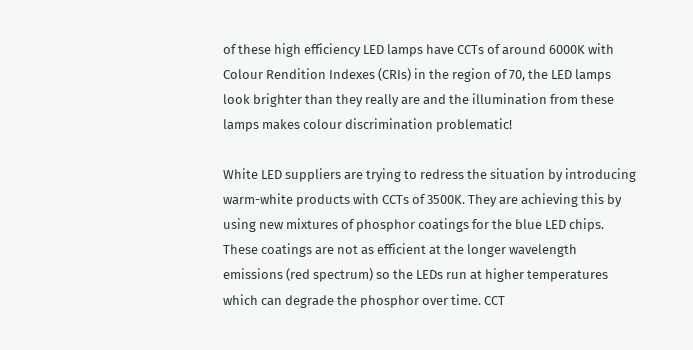of these high efficiency LED lamps have CCTs of around 6000K with Colour Rendition Indexes (CRIs) in the region of 70, the LED lamps look brighter than they really are and the illumination from these lamps makes colour discrimination problematic!

White LED suppliers are trying to redress the situation by introducing warm-white products with CCTs of 3500K. They are achieving this by using new mixtures of phosphor coatings for the blue LED chips. These coatings are not as efficient at the longer wavelength emissions (red spectrum) so the LEDs run at higher temperatures which can degrade the phosphor over time. CCT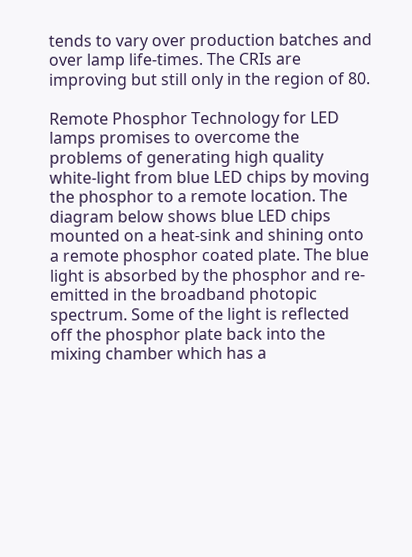tends to vary over production batches and over lamp life-times. The CRIs are improving but still only in the region of 80.

Remote Phosphor Technology for LED lamps promises to overcome the problems of generating high quality white-light from blue LED chips by moving the phosphor to a remote location. The diagram below shows blue LED chips mounted on a heat-sink and shining onto a remote phosphor coated plate. The blue light is absorbed by the phosphor and re-emitted in the broadband photopic spectrum. Some of the light is reflected off the phosphor plate back into the mixing chamber which has a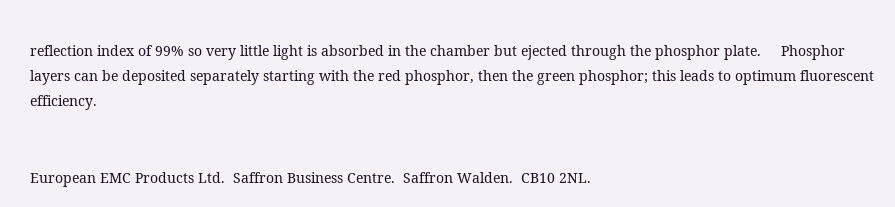reflection index of 99% so very little light is absorbed in the chamber but ejected through the phosphor plate.     Phosphor layers can be deposited separately starting with the red phosphor, then the green phosphor; this leads to optimum fluorescent efficiency.


European EMC Products Ltd.  Saffron Business Centre.  Saffron Walden.  CB10 2NL.